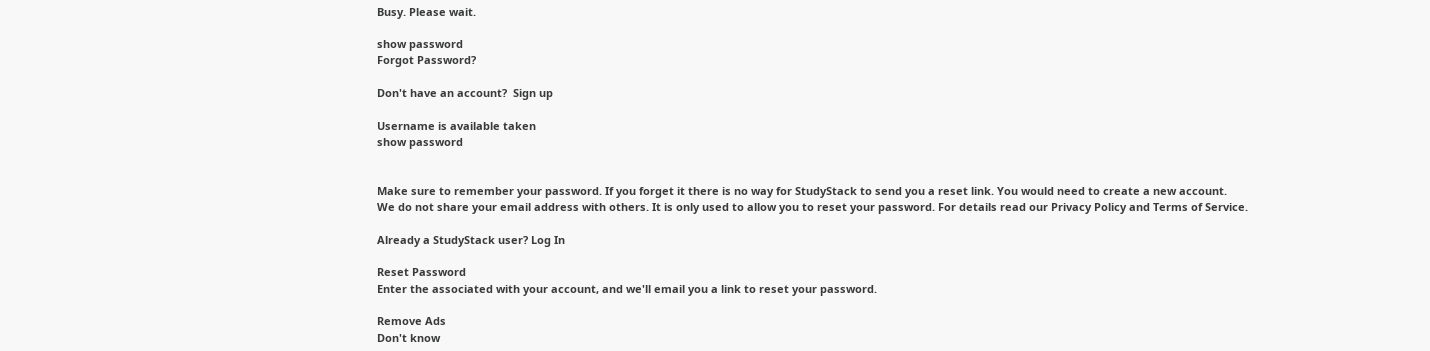Busy. Please wait.

show password
Forgot Password?

Don't have an account?  Sign up

Username is available taken
show password


Make sure to remember your password. If you forget it there is no way for StudyStack to send you a reset link. You would need to create a new account.
We do not share your email address with others. It is only used to allow you to reset your password. For details read our Privacy Policy and Terms of Service.

Already a StudyStack user? Log In

Reset Password
Enter the associated with your account, and we'll email you a link to reset your password.

Remove Ads
Don't know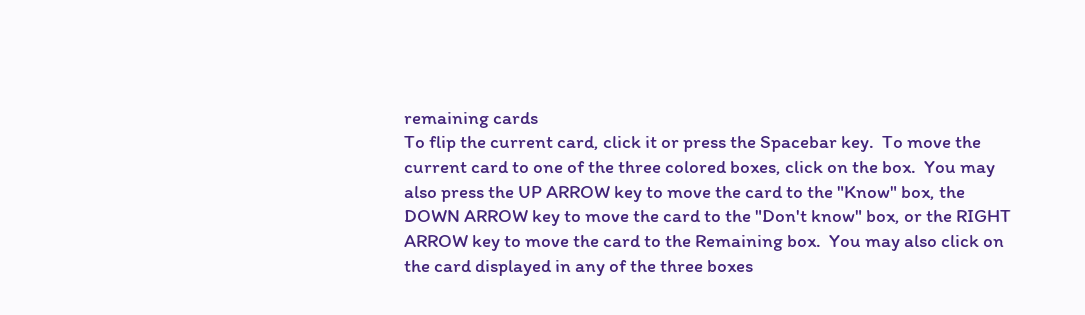remaining cards
To flip the current card, click it or press the Spacebar key.  To move the current card to one of the three colored boxes, click on the box.  You may also press the UP ARROW key to move the card to the "Know" box, the DOWN ARROW key to move the card to the "Don't know" box, or the RIGHT ARROW key to move the card to the Remaining box.  You may also click on the card displayed in any of the three boxes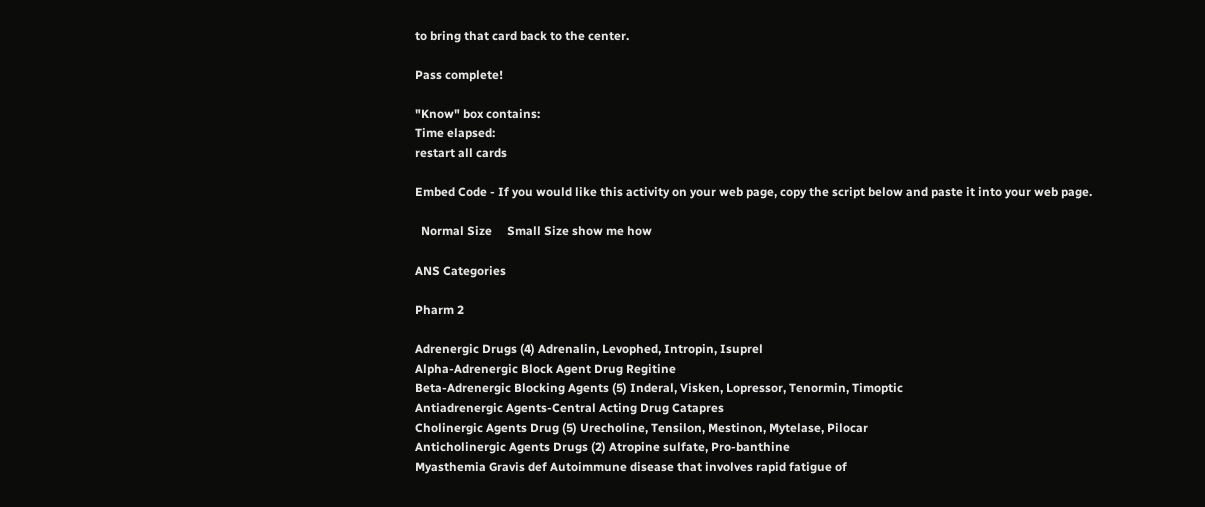to bring that card back to the center.

Pass complete!

"Know" box contains:
Time elapsed:
restart all cards

Embed Code - If you would like this activity on your web page, copy the script below and paste it into your web page.

  Normal Size     Small Size show me how

ANS Categories

Pharm 2

Adrenergic Drugs (4) Adrenalin, Levophed, Intropin, Isuprel
Alpha-Adrenergic Block Agent Drug Regitine
Beta-Adrenergic Blocking Agents (5) Inderal, Visken, Lopressor, Tenormin, Timoptic
Antiadrenergic Agents-Central Acting Drug Catapres
Cholinergic Agents Drug (5) Urecholine, Tensilon, Mestinon, Mytelase, Pilocar
Anticholinergic Agents Drugs (2) Atropine sulfate, Pro-banthine
Myasthemia Gravis def Autoimmune disease that involves rapid fatigue of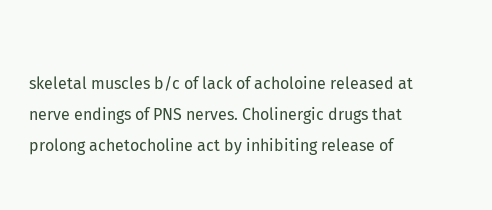skeletal muscles b/c of lack of acholoine released at nerve endings of PNS nerves. Cholinergic drugs that prolong achetocholine act by inhibiting release of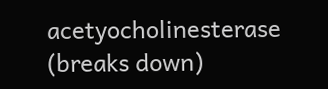acetyocholinesterase (breaks down)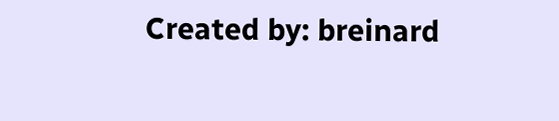Created by: breinard